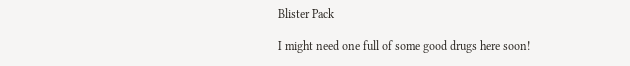Blister Pack

I might need one full of some good drugs here soon!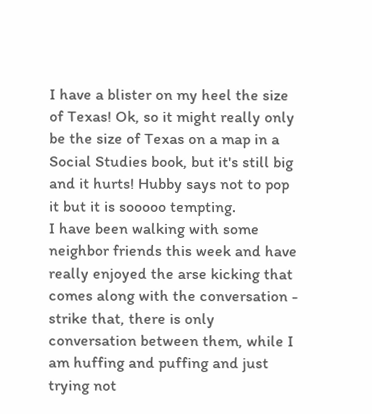I have a blister on my heel the size of Texas! Ok, so it might really only be the size of Texas on a map in a Social Studies book, but it's still big and it hurts! Hubby says not to pop it but it is sooooo tempting.
I have been walking with some neighbor friends this week and have really enjoyed the arse kicking that comes along with the conversation - strike that, there is only conversation between them, while I am huffing and puffing and just trying not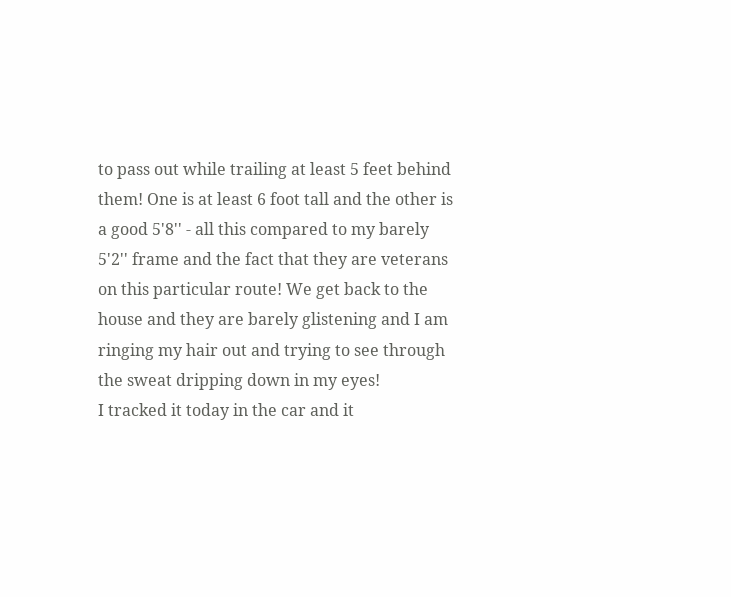to pass out while trailing at least 5 feet behind them! One is at least 6 foot tall and the other is a good 5'8'' - all this compared to my barely 5'2'' frame and the fact that they are veterans on this particular route! We get back to the house and they are barely glistening and I am ringing my hair out and trying to see through the sweat dripping down in my eyes!
I tracked it today in the car and it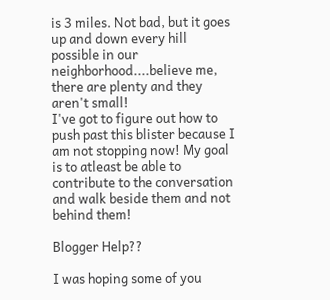is 3 miles. Not bad, but it goes up and down every hill possible in our neighborhood....believe me, there are plenty and they aren't small!
I've got to figure out how to push past this blister because I am not stopping now! My goal is to atleast be able to contribute to the conversation and walk beside them and not behind them!

Blogger Help??

I was hoping some of you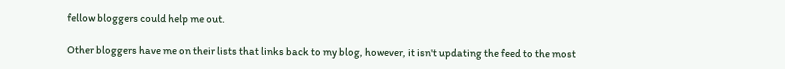fellow bloggers could help me out.

Other bloggers have me on their lists that links back to my blog, however, it isn't updating the feed to the most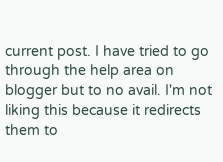current post. I have tried to go through the help area on blogger but to no avail. I'm not liking this because it redirects them to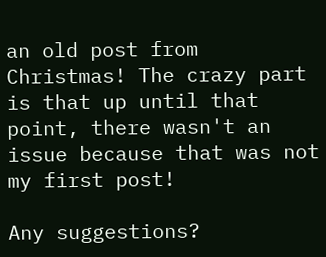an old post from Christmas! The crazy part is that up until that point, there wasn't an issue because that was not my first post!

Any suggestions?